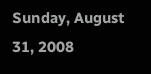Sunday, August 31, 2008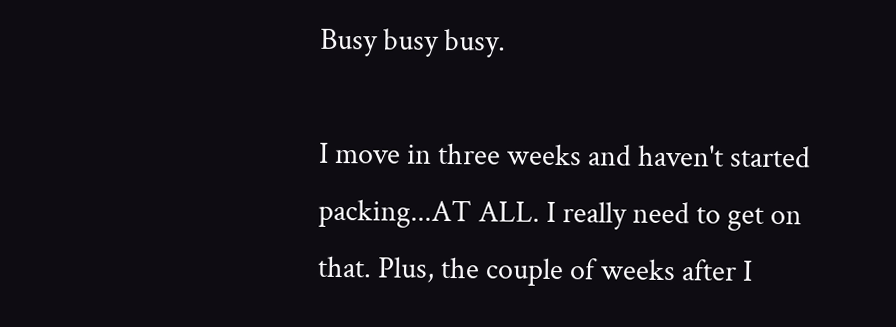Busy busy busy.

I move in three weeks and haven't started packing...AT ALL. I really need to get on that. Plus, the couple of weeks after I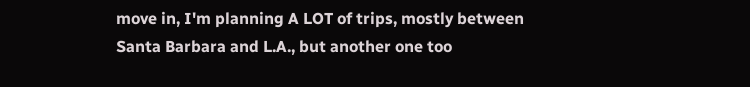move in, I'm planning A LOT of trips, mostly between Santa Barbara and L.A., but another one too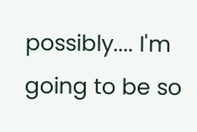possibly.... I'm going to be so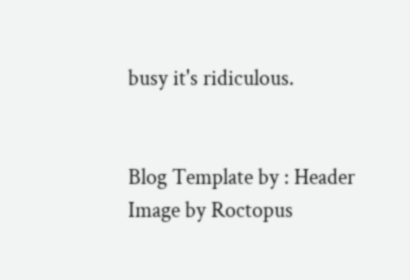busy it's ridiculous.


Blog Template by : Header Image by Roctopus